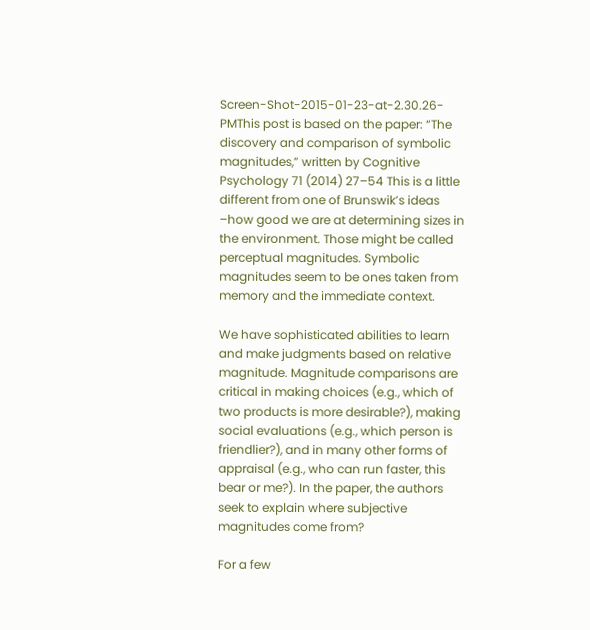Screen-Shot-2015-01-23-at-2.30.26-PMThis post is based on the paper: “The discovery and comparison of symbolic magnitudes,” written by Cognitive Psychology 71 (2014) 27–54 This is a little different from one of Brunswik’s ideas –how good we are at determining sizes in the environment. Those might be called perceptual magnitudes. Symbolic magnitudes seem to be ones taken from memory and the immediate context.

We have sophisticated abilities to learn and make judgments based on relative magnitude. Magnitude comparisons are critical in making choices (e.g., which of two products is more desirable?), making social evaluations (e.g., which person is friendlier?), and in many other forms of appraisal (e.g., who can run faster, this bear or me?). In the paper, the authors seek to explain where subjective magnitudes come from?

For a few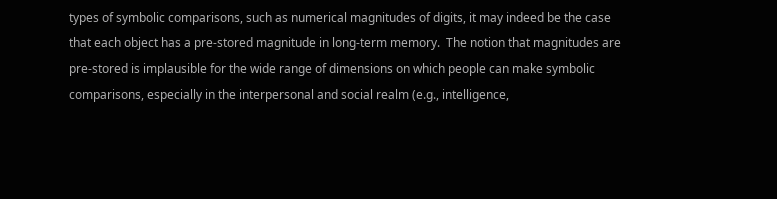types of symbolic comparisons, such as numerical magnitudes of digits, it may indeed be the case that each object has a pre-stored magnitude in long-term memory.  The notion that magnitudes are pre-stored is implausible for the wide range of dimensions on which people can make symbolic comparisons, especially in the interpersonal and social realm (e.g., intelligence,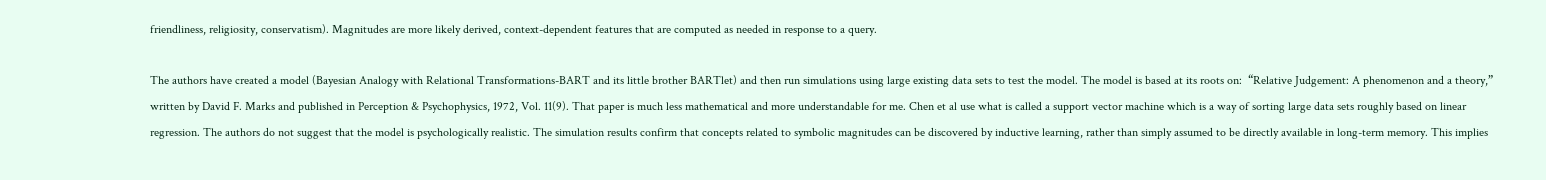friendliness, religiosity, conservatism). Magnitudes are more likely derived, context-dependent features that are computed as needed in response to a query.

The authors have created a model (Bayesian Analogy with Relational Transformations-BART and its little brother BARTlet) and then run simulations using large existing data sets to test the model. The model is based at its roots on:  “Relative Judgement: A phenomenon and a theory,” written by David F. Marks and published in Perception & Psychophysics, 1972, Vol. 11(9). That paper is much less mathematical and more understandable for me. Chen et al use what is called a support vector machine which is a way of sorting large data sets roughly based on linear regression. The authors do not suggest that the model is psychologically realistic. The simulation results confirm that concepts related to symbolic magnitudes can be discovered by inductive learning, rather than simply assumed to be directly available in long-term memory. This implies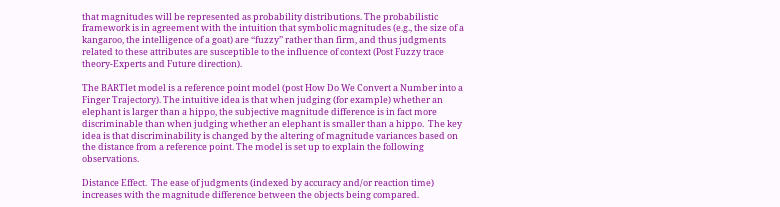that magnitudes will be represented as probability distributions. The probabilistic framework is in agreement with the intuition that symbolic magnitudes (e.g., the size of a kangaroo, the intelligence of a goat) are ‘‘fuzzy’’ rather than firm, and thus judgments related to these attributes are susceptible to the influence of context (Post Fuzzy trace theory-Experts and Future direction).

The BARTlet model is a reference point model (post How Do We Convert a Number into a Finger Trajectory). The intuitive idea is that when judging (for example) whether an elephant is larger than a hippo, the subjective magnitude difference is in fact more discriminable than when judging whether an elephant is smaller than a hippo.  The key idea is that discriminability is changed by the altering of magnitude variances based on the distance from a reference point. The model is set up to explain the following observations.

Distance Effect.  The ease of judgments (indexed by accuracy and/or reaction time) increases with the magnitude difference between the objects being compared.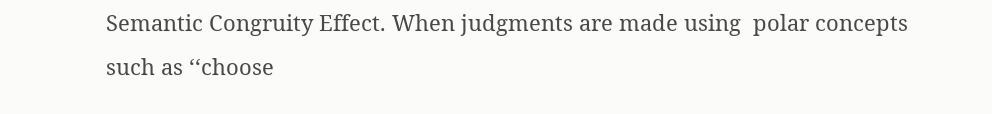Semantic Congruity Effect. When judgments are made using  polar concepts such as ‘‘choose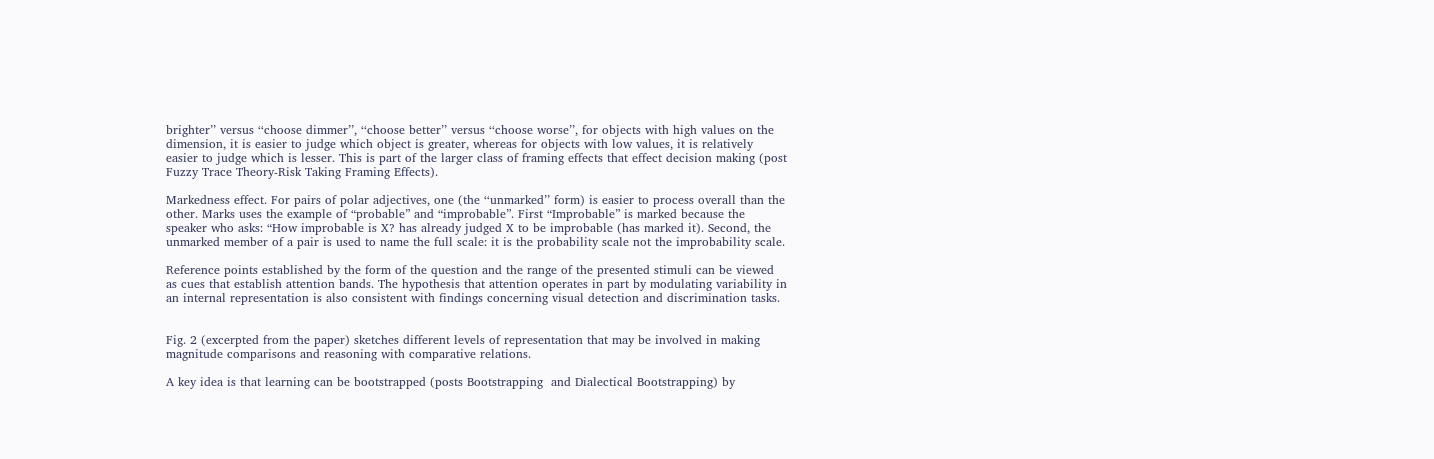brighter’’ versus ‘‘choose dimmer’’, ‘‘choose better’’ versus ‘‘choose worse’’, for objects with high values on the dimension, it is easier to judge which object is greater, whereas for objects with low values, it is relatively easier to judge which is lesser. This is part of the larger class of framing effects that effect decision making (post Fuzzy Trace Theory-Risk Taking Framing Effects).

Markedness effect. For pairs of polar adjectives, one (the ‘‘unmarked’’ form) is easier to process overall than the other. Marks uses the example of “probable” and “improbable”. First “Improbable” is marked because the speaker who asks: “How improbable is X? has already judged X to be improbable (has marked it). Second, the unmarked member of a pair is used to name the full scale: it is the probability scale not the improbability scale.

Reference points established by the form of the question and the range of the presented stimuli can be viewed as cues that establish attention bands. The hypothesis that attention operates in part by modulating variability in an internal representation is also consistent with findings concerning visual detection and discrimination tasks.


Fig. 2 (excerpted from the paper) sketches different levels of representation that may be involved in making magnitude comparisons and reasoning with comparative relations.

A key idea is that learning can be bootstrapped (posts Bootstrapping  and Dialectical Bootstrapping) by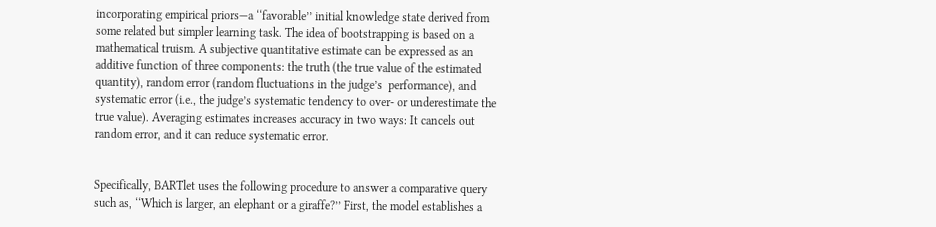incorporating empirical priors—a ‘‘favorable’’ initial knowledge state derived from some related but simpler learning task. The idea of bootstrapping is based on a mathematical truism. A subjective quantitative estimate can be expressed as an additive function of three components: the truth (the true value of the estimated quantity), random error (random fluctuations in the judge’s  performance), and systematic error (i.e., the judge’s systematic tendency to over- or underestimate the true value). Averaging estimates increases accuracy in two ways: It cancels out random error, and it can reduce systematic error.


Specifically, BARTlet uses the following procedure to answer a comparative query such as, ‘‘Which is larger, an elephant or a giraffe?’’ First, the model establishes a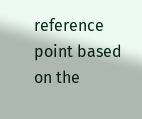reference point based on the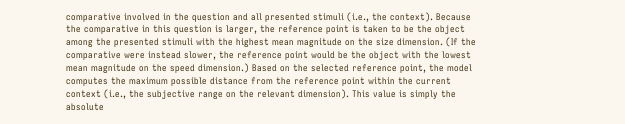comparative involved in the question and all presented stimuli (i.e., the context). Because the comparative in this question is larger, the reference point is taken to be the object among the presented stimuli with the highest mean magnitude on the size dimension. (If the comparative were instead slower, the reference point would be the object with the lowest mean magnitude on the speed dimension.) Based on the selected reference point, the model computes the maximum possible distance from the reference point within the current context (i.e., the subjective range on the relevant dimension). This value is simply the absolute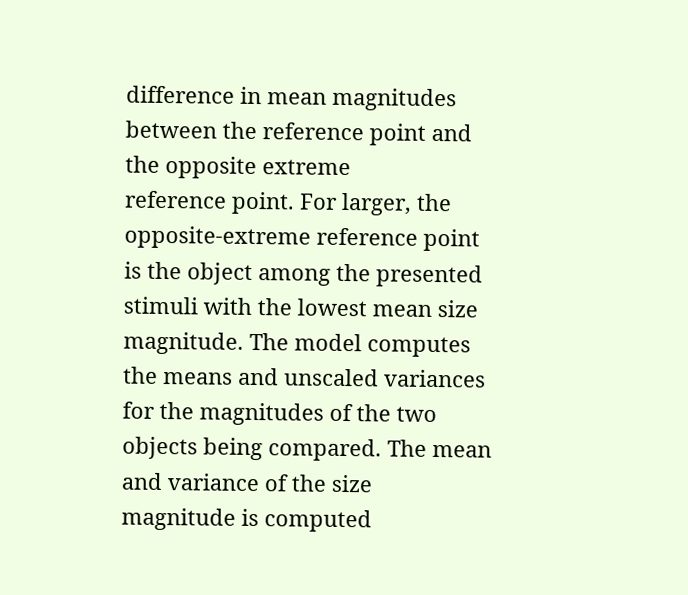difference in mean magnitudes between the reference point and the opposite extreme
reference point. For larger, the opposite-extreme reference point is the object among the presented stimuli with the lowest mean size magnitude. The model computes the means and unscaled variances for the magnitudes of the two objects being compared. The mean and variance of the size magnitude is computed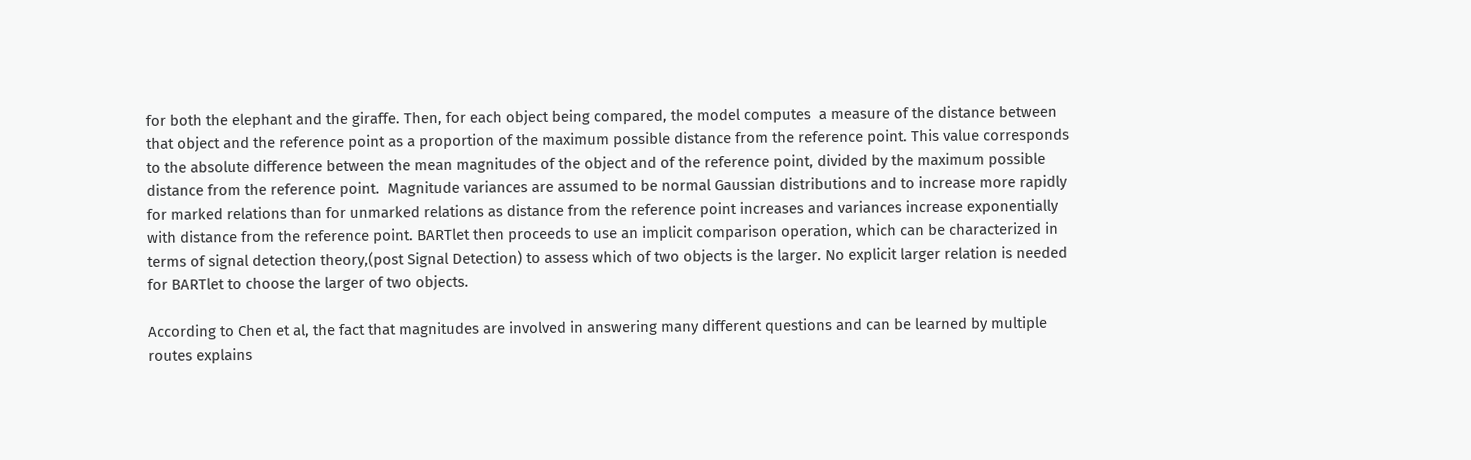for both the elephant and the giraffe. Then, for each object being compared, the model computes  a measure of the distance between that object and the reference point as a proportion of the maximum possible distance from the reference point. This value corresponds to the absolute difference between the mean magnitudes of the object and of the reference point, divided by the maximum possible distance from the reference point.  Magnitude variances are assumed to be normal Gaussian distributions and to increase more rapidly for marked relations than for unmarked relations as distance from the reference point increases and variances increase exponentially with distance from the reference point. BARTlet then proceeds to use an implicit comparison operation, which can be characterized in terms of signal detection theory,(post Signal Detection) to assess which of two objects is the larger. No explicit larger relation is needed for BARTlet to choose the larger of two objects.

According to Chen et al, the fact that magnitudes are involved in answering many different questions and can be learned by multiple routes explains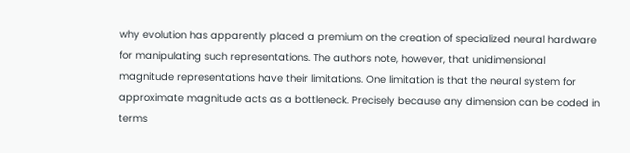why evolution has apparently placed a premium on the creation of specialized neural hardware for manipulating such representations. The authors note, however, that unidimensional magnitude representations have their limitations. One limitation is that the neural system for approximate magnitude acts as a bottleneck. Precisely because any dimension can be coded in terms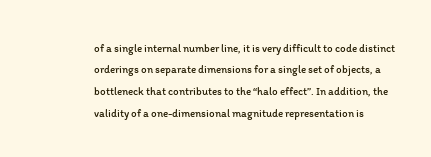of a single internal number line, it is very difficult to code distinct orderings on separate dimensions for a single set of objects, a bottleneck that contributes to the ‘‘halo effect’’. In addition, the validity of a one-dimensional magnitude representation is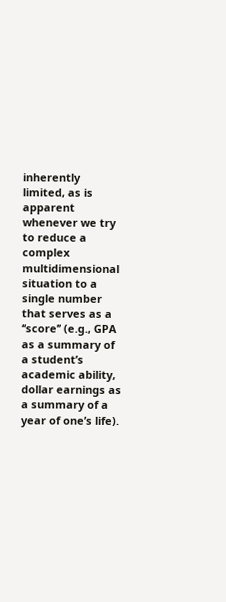inherently limited, as is apparent whenever we try to reduce a complex multidimensional situation to a single number that serves as a ‘‘score’’ (e.g., GPA as a summary of a student’s academic ability, dollar earnings as a summary of a year of one’s life).